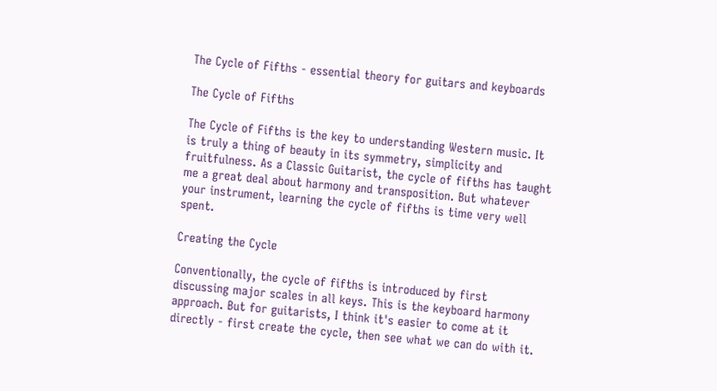The Cycle of Fifths - essential theory for guitars and keyboards

The Cycle of Fifths

The Cycle of Fifths is the key to understanding Western music. It is truly a thing of beauty in its symmetry, simplicity and fruitfulness. As a Classic Guitarist, the cycle of fifths has taught me a great deal about harmony and transposition. But whatever your instrument, learning the cycle of fifths is time very well spent.

Creating the Cycle

Conventionally, the cycle of fifths is introduced by first discussing major scales in all keys. This is the keyboard harmony approach. But for guitarists, I think it's easier to come at it directly - first create the cycle, then see what we can do with it.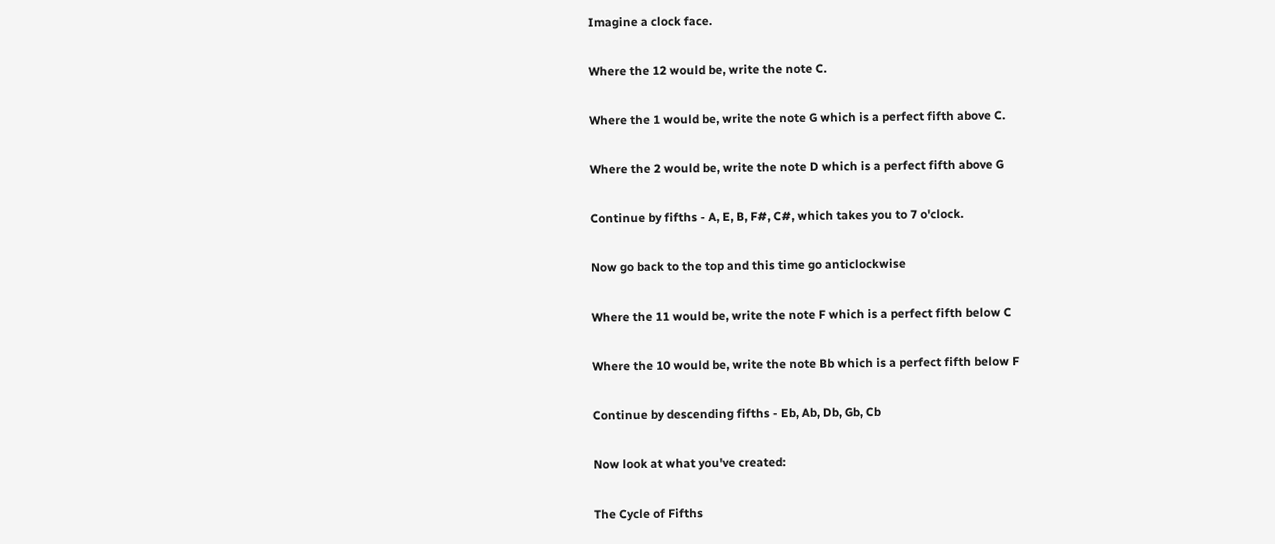Imagine a clock face.

Where the 12 would be, write the note C.

Where the 1 would be, write the note G which is a perfect fifth above C.

Where the 2 would be, write the note D which is a perfect fifth above G

Continue by fifths - A, E, B, F#, C#, which takes you to 7 o'clock.

Now go back to the top and this time go anticlockwise

Where the 11 would be, write the note F which is a perfect fifth below C

Where the 10 would be, write the note Bb which is a perfect fifth below F

Continue by descending fifths - Eb, Ab, Db, Gb, Cb

Now look at what you've created:

The Cycle of Fifths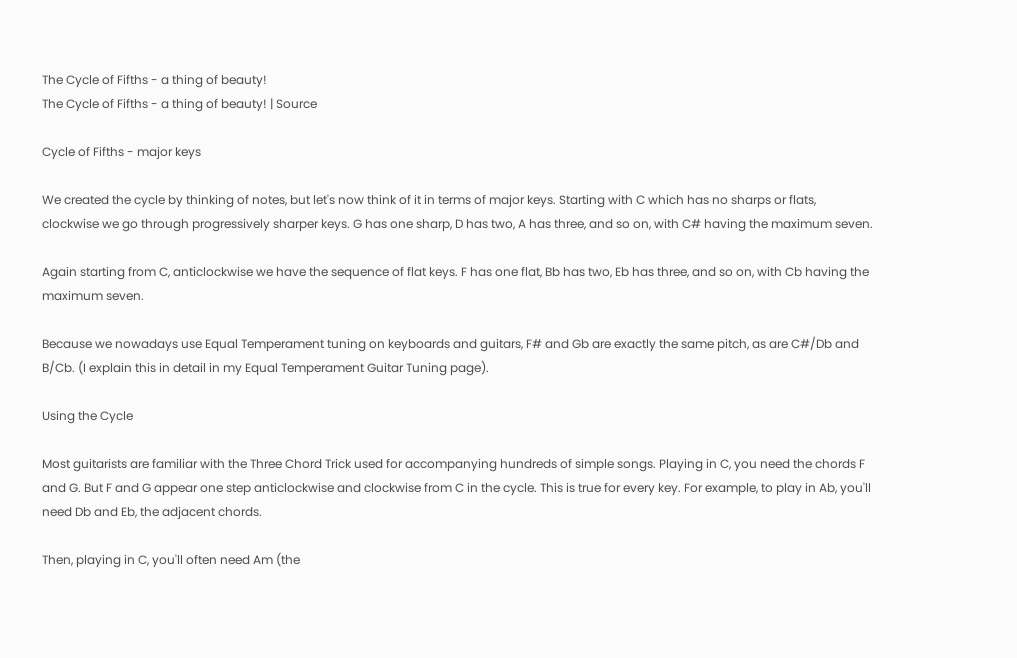The Cycle of Fifths - a thing of beauty!
The Cycle of Fifths - a thing of beauty! | Source

Cycle of Fifths - major keys

We created the cycle by thinking of notes, but let's now think of it in terms of major keys. Starting with C which has no sharps or flats, clockwise we go through progressively sharper keys. G has one sharp, D has two, A has three, and so on, with C# having the maximum seven.

Again starting from C, anticlockwise we have the sequence of flat keys. F has one flat, Bb has two, Eb has three, and so on, with Cb having the maximum seven.

Because we nowadays use Equal Temperament tuning on keyboards and guitars, F# and Gb are exactly the same pitch, as are C#/Db and B/Cb. (I explain this in detail in my Equal Temperament Guitar Tuning page).

Using the Cycle

Most guitarists are familiar with the Three Chord Trick used for accompanying hundreds of simple songs. Playing in C, you need the chords F and G. But F and G appear one step anticlockwise and clockwise from C in the cycle. This is true for every key. For example, to play in Ab, you'll need Db and Eb, the adjacent chords.

Then, playing in C, you'll often need Am (the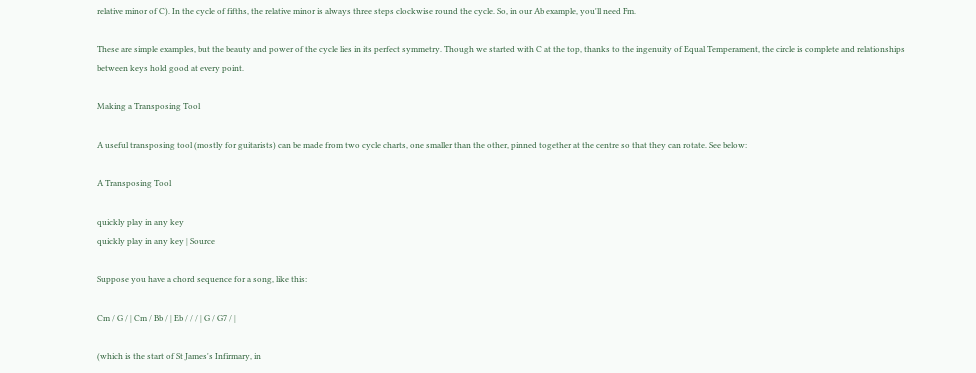relative minor of C). In the cycle of fifths, the relative minor is always three steps clockwise round the cycle. So, in our Ab example, you'll need Fm.

These are simple examples, but the beauty and power of the cycle lies in its perfect symmetry. Though we started with C at the top, thanks to the ingenuity of Equal Temperament, the circle is complete and relationships between keys hold good at every point.

Making a Transposing Tool

A useful transposing tool (mostly for guitarists) can be made from two cycle charts, one smaller than the other, pinned together at the centre so that they can rotate. See below:

A Transposing Tool

quickly play in any key
quickly play in any key | Source

Suppose you have a chord sequence for a song, like this:

Cm / G / | Cm / Bb / | Eb / / / | G / G7 / |

(which is the start of St James's Infirmary, in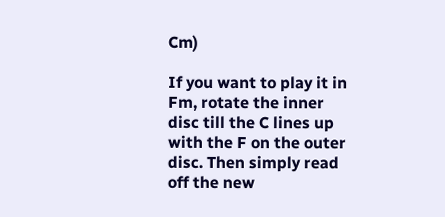Cm)

If you want to play it in Fm, rotate the inner disc till the C lines up with the F on the outer disc. Then simply read off the new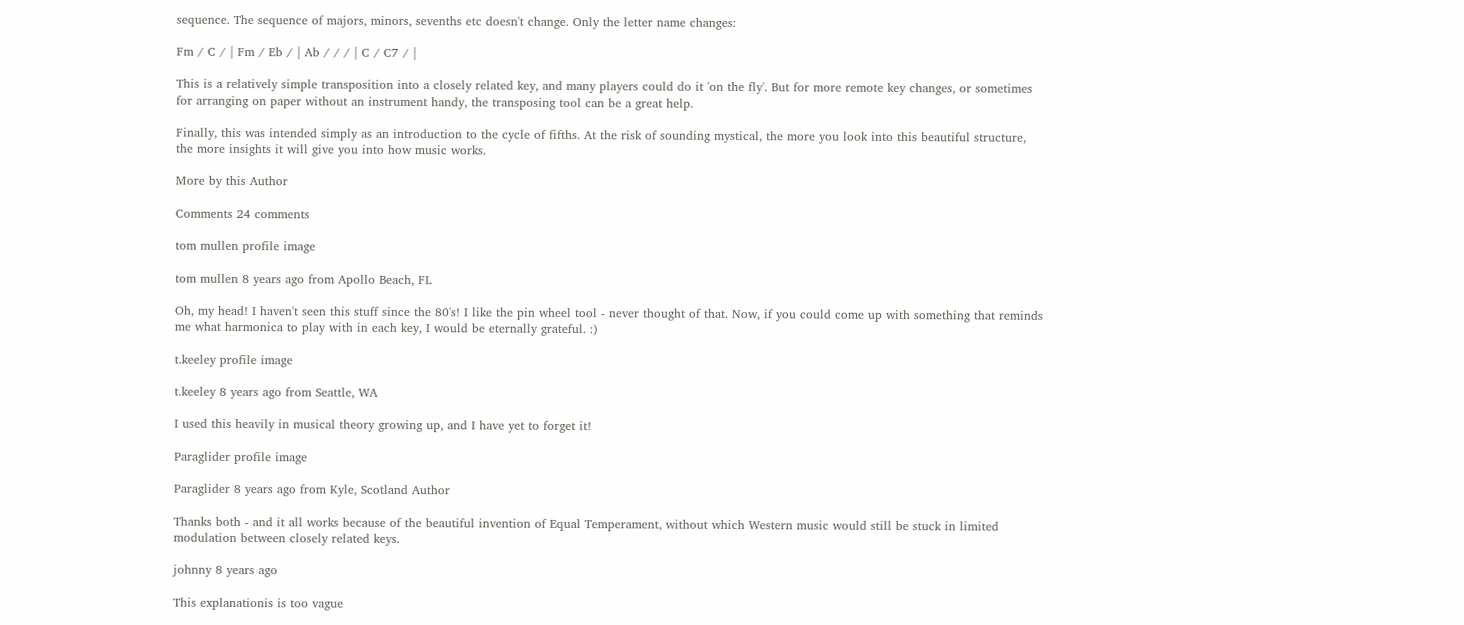sequence. The sequence of majors, minors, sevenths etc doesn't change. Only the letter name changes:

Fm / C / | Fm / Eb / | Ab / / / | C / C7 / |

This is a relatively simple transposition into a closely related key, and many players could do it 'on the fly'. But for more remote key changes, or sometimes for arranging on paper without an instrument handy, the transposing tool can be a great help.

Finally, this was intended simply as an introduction to the cycle of fifths. At the risk of sounding mystical, the more you look into this beautiful structure, the more insights it will give you into how music works.

More by this Author

Comments 24 comments

tom mullen profile image

tom mullen 8 years ago from Apollo Beach, FL

Oh, my head! I haven't seen this stuff since the 80's! I like the pin wheel tool - never thought of that. Now, if you could come up with something that reminds me what harmonica to play with in each key, I would be eternally grateful. :)

t.keeley profile image

t.keeley 8 years ago from Seattle, WA

I used this heavily in musical theory growing up, and I have yet to forget it!

Paraglider profile image

Paraglider 8 years ago from Kyle, Scotland Author

Thanks both - and it all works because of the beautiful invention of Equal Temperament, without which Western music would still be stuck in limited modulation between closely related keys.

johnny 8 years ago

This explanationis is too vague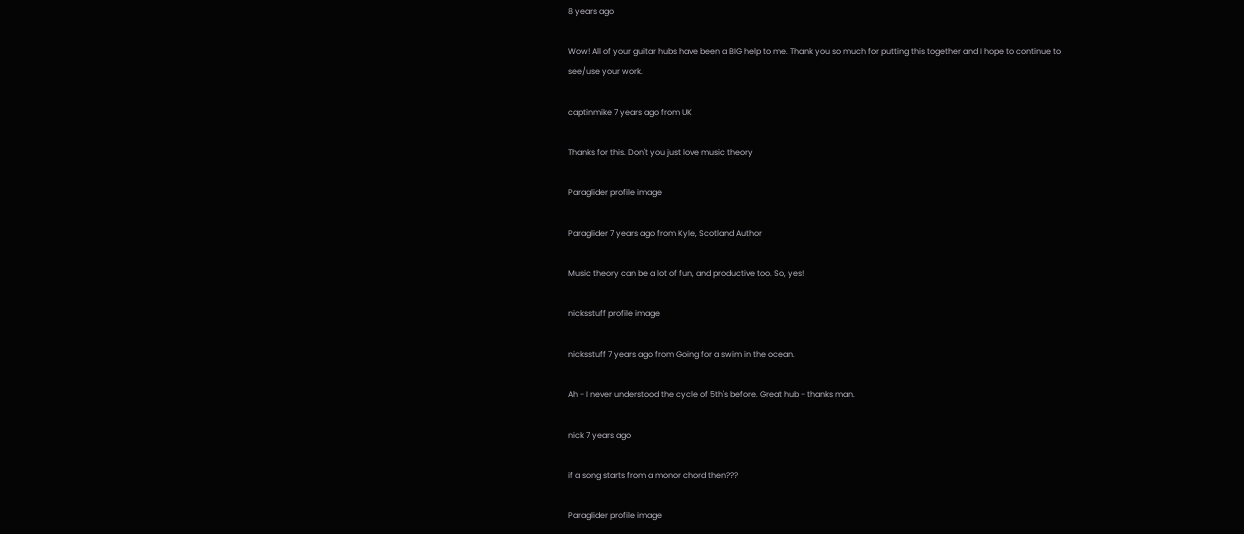8 years ago

Wow! All of your guitar hubs have been a BIG help to me. Thank you so much for putting this together and I hope to continue to see/use your work.

captinmike 7 years ago from UK

Thanks for this. Don't you just love music theory

Paraglider profile image

Paraglider 7 years ago from Kyle, Scotland Author

Music theory can be a lot of fun, and productive too. So, yes!

nicksstuff profile image

nicksstuff 7 years ago from Going for a swim in the ocean.

Ah - I never understood the cycle of 5th's before. Great hub - thanks man.

nick 7 years ago

if a song starts from a monor chord then???

Paraglider profile image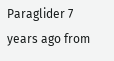Paraglider 7 years ago from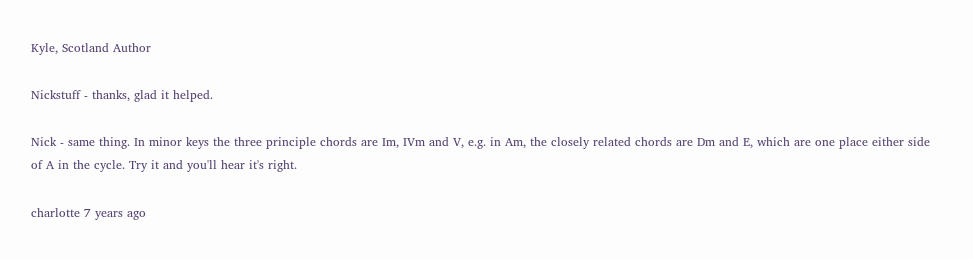Kyle, Scotland Author

Nickstuff - thanks, glad it helped.

Nick - same thing. In minor keys the three principle chords are Im, IVm and V, e.g. in Am, the closely related chords are Dm and E, which are one place either side of A in the cycle. Try it and you'll hear it's right.

charlotte 7 years ago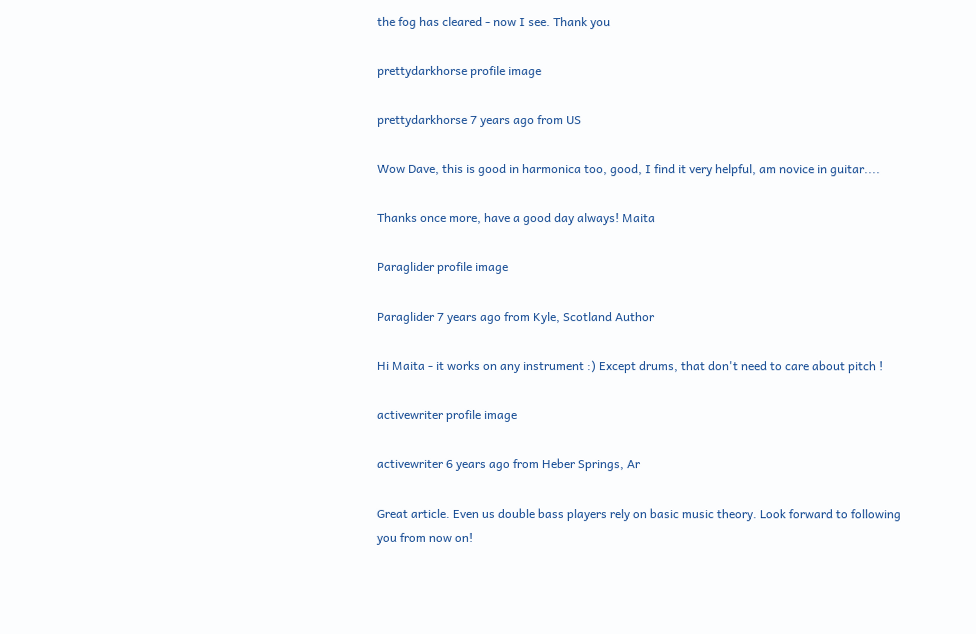the fog has cleared - now I see. Thank you

prettydarkhorse profile image

prettydarkhorse 7 years ago from US

Wow Dave, this is good in harmonica too, good, I find it very helpful, am novice in guitar....

Thanks once more, have a good day always! Maita

Paraglider profile image

Paraglider 7 years ago from Kyle, Scotland Author

Hi Maita - it works on any instrument :) Except drums, that don't need to care about pitch !

activewriter profile image

activewriter 6 years ago from Heber Springs, Ar

Great article. Even us double bass players rely on basic music theory. Look forward to following you from now on!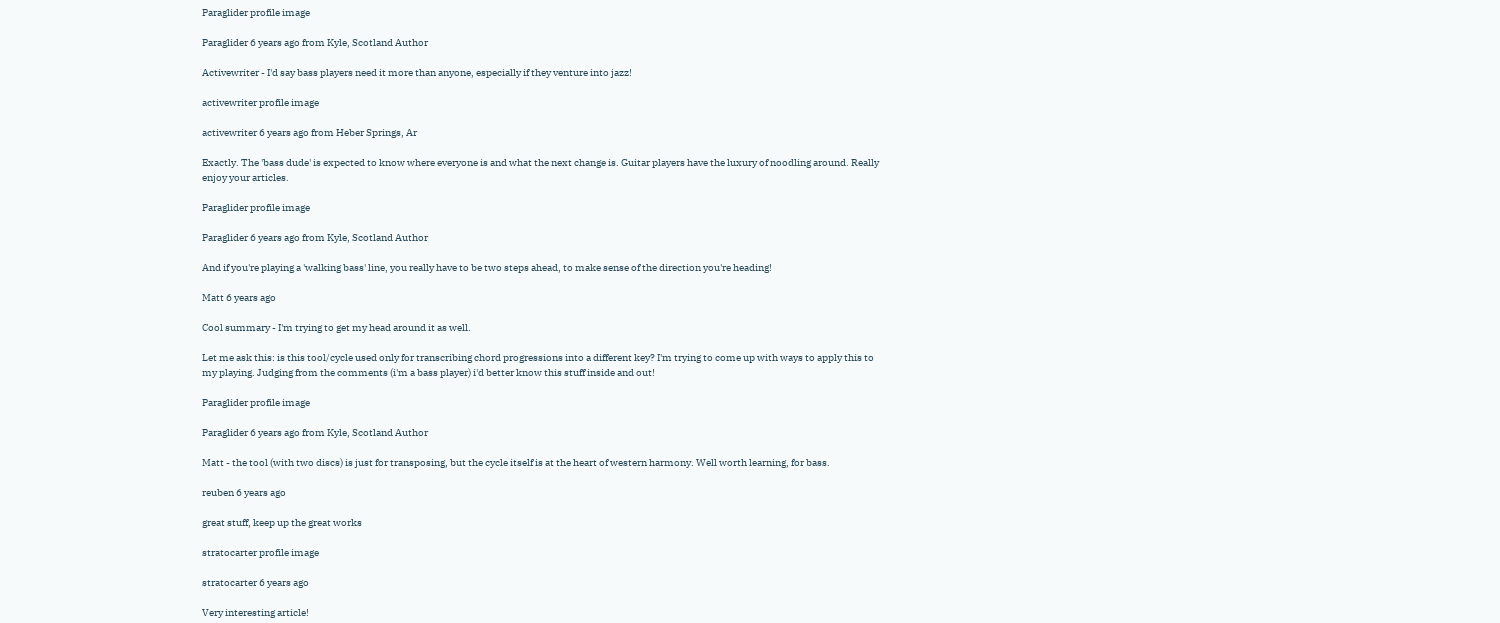Paraglider profile image

Paraglider 6 years ago from Kyle, Scotland Author

Activewriter - I'd say bass players need it more than anyone, especially if they venture into jazz!

activewriter profile image

activewriter 6 years ago from Heber Springs, Ar

Exactly. The 'bass dude' is expected to know where everyone is and what the next change is. Guitar players have the luxury of noodling around. Really enjoy your articles.

Paraglider profile image

Paraglider 6 years ago from Kyle, Scotland Author

And if you're playing a 'walking bass' line, you really have to be two steps ahead, to make sense of the direction you're heading!

Matt 6 years ago

Cool summary - I'm trying to get my head around it as well.

Let me ask this: is this tool/cycle used only for transcribing chord progressions into a different key? I'm trying to come up with ways to apply this to my playing. Judging from the comments (i'm a bass player) i'd better know this stuff inside and out!

Paraglider profile image

Paraglider 6 years ago from Kyle, Scotland Author

Matt - the tool (with two discs) is just for transposing, but the cycle itself is at the heart of western harmony. Well worth learning, for bass.

reuben 6 years ago

great stuff, keep up the great works

stratocarter profile image

stratocarter 6 years ago

Very interesting article!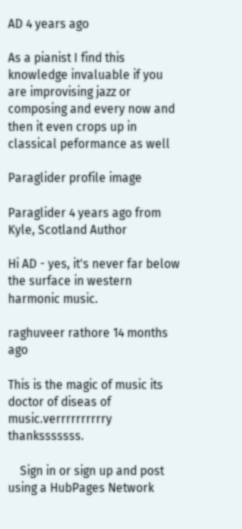AD 4 years ago

As a pianist I find this knowledge invaluable if you are improvising jazz or composing and every now and then it even crops up in classical peformance as well

Paraglider profile image

Paraglider 4 years ago from Kyle, Scotland Author

Hi AD - yes, it's never far below the surface in western harmonic music.

raghuveer rathore 14 months ago

This is the magic of music its doctor of diseas of music.verrrrrrrrrry thanksssssss.

    Sign in or sign up and post using a HubPages Network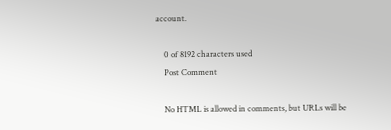account.

    0 of 8192 characters used
    Post Comment

    No HTML is allowed in comments, but URLs will be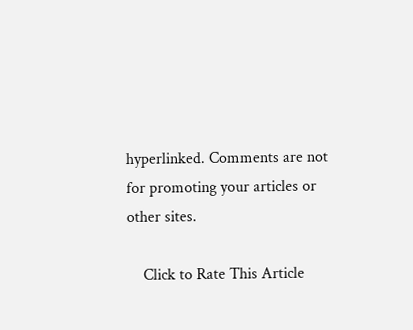hyperlinked. Comments are not for promoting your articles or other sites.

    Click to Rate This Article